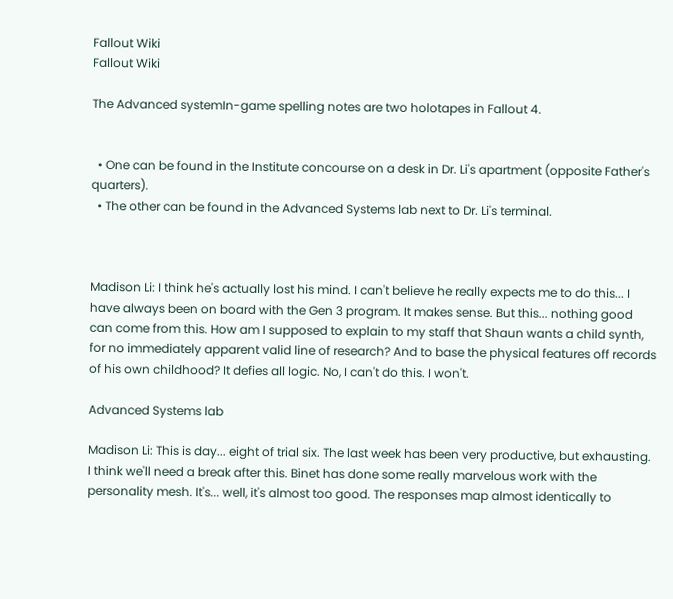Fallout Wiki
Fallout Wiki

The Advanced systemIn-game spelling notes are two holotapes in Fallout 4.


  • One can be found in the Institute concourse on a desk in Dr. Li's apartment (opposite Father's quarters).
  • The other can be found in the Advanced Systems lab next to Dr. Li's terminal.



Madison Li: I think he's actually lost his mind. I can't believe he really expects me to do this... I have always been on board with the Gen 3 program. It makes sense. But this... nothing good can come from this. How am I supposed to explain to my staff that Shaun wants a child synth, for no immediately apparent valid line of research? And to base the physical features off records of his own childhood? It defies all logic. No, I can't do this. I won't.

Advanced Systems lab

Madison Li: This is day... eight of trial six. The last week has been very productive, but exhausting. I think we'll need a break after this. Binet has done some really marvelous work with the personality mesh. It's... well, it's almost too good. The responses map almost identically to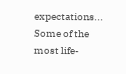expectations... Some of the most life-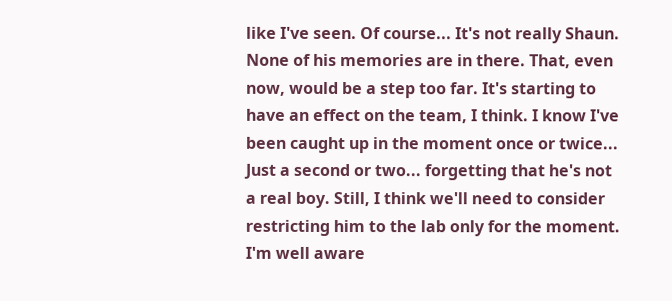like I've seen. Of course... It's not really Shaun. None of his memories are in there. That, even now, would be a step too far. It's starting to have an effect on the team, I think. I know I've been caught up in the moment once or twice... Just a second or two... forgetting that he's not a real boy. Still, I think we'll need to consider restricting him to the lab only for the moment. I'm well aware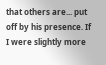that others are... put off by his presence. If I were slightly more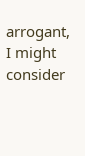arrogant, I might consider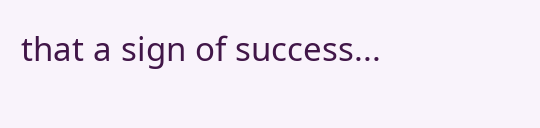that a sign of success...